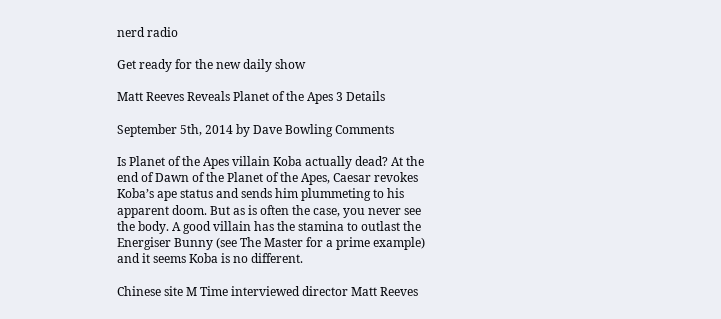nerd radio

Get ready for the new daily show

Matt Reeves Reveals Planet of the Apes 3 Details

September 5th, 2014 by Dave Bowling Comments

Is Planet of the Apes villain Koba actually dead? At the end of Dawn of the Planet of the Apes, Caesar revokes Koba’s ape status and sends him plummeting to his apparent doom. But as is often the case, you never see the body. A good villain has the stamina to outlast the Energiser Bunny (see The Master for a prime example) and it seems Koba is no different.

Chinese site M Time interviewed director Matt Reeves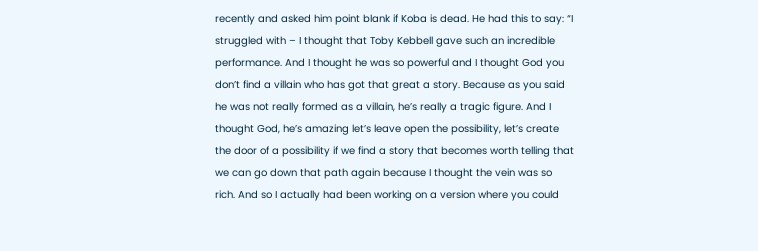recently and asked him point blank if Koba is dead. He had this to say: “I struggled with – I thought that Toby Kebbell gave such an incredible performance. And I thought he was so powerful and I thought God you don’t find a villain who has got that great a story. Because as you said he was not really formed as a villain, he’s really a tragic figure. And I thought God, he’s amazing let’s leave open the possibility, let’s create the door of a possibility if we find a story that becomes worth telling that we can go down that path again because I thought the vein was so rich. And so I actually had been working on a version where you could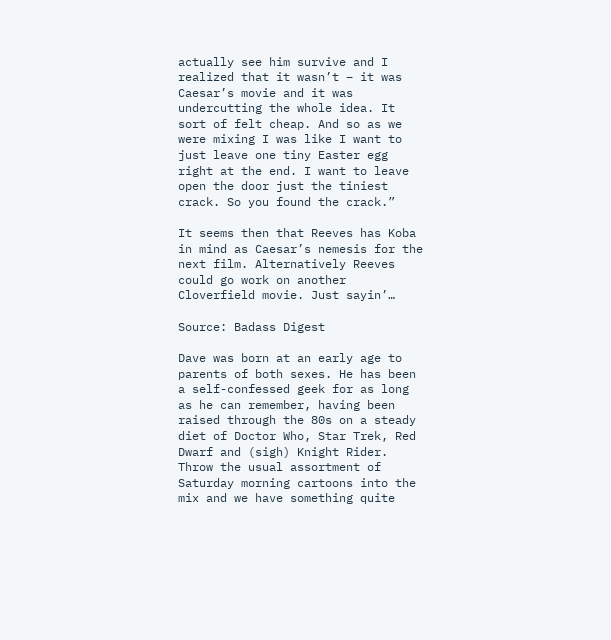actually see him survive and I realized that it wasn’t – it was Caesar’s movie and it was undercutting the whole idea. It sort of felt cheap. And so as we were mixing I was like I want to just leave one tiny Easter egg right at the end. I want to leave open the door just the tiniest crack. So you found the crack.”

It seems then that Reeves has Koba in mind as Caesar’s nemesis for the next film. Alternatively Reeves could go work on another Cloverfield movie. Just sayin’…

Source: Badass Digest

Dave was born at an early age to parents of both sexes. He has been a self-confessed geek for as long as he can remember, having been raised through the 80s on a steady diet of Doctor Who, Star Trek, Red Dwarf and (sigh) Knight Rider. Throw the usual assortment of Saturday morning cartoons into the mix and we have something quite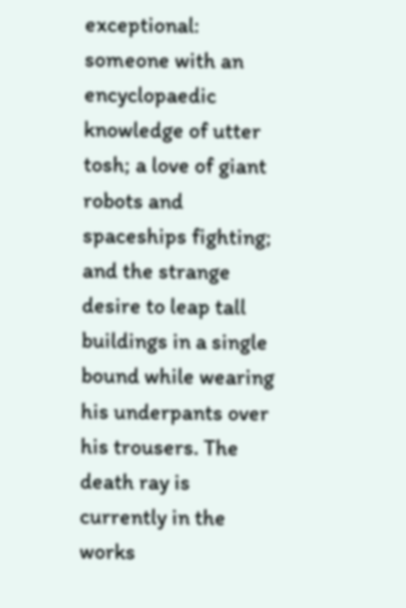exceptional: someone with an encyclopaedic knowledge of utter tosh; a love of giant robots and spaceships fighting; and the strange desire to leap tall buildings in a single bound while wearing his underpants over his trousers. The death ray is currently in the works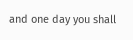and one day you shall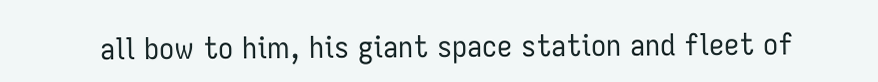all bow to him, his giant space station and fleet of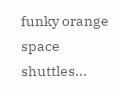funky orange space shuttles...